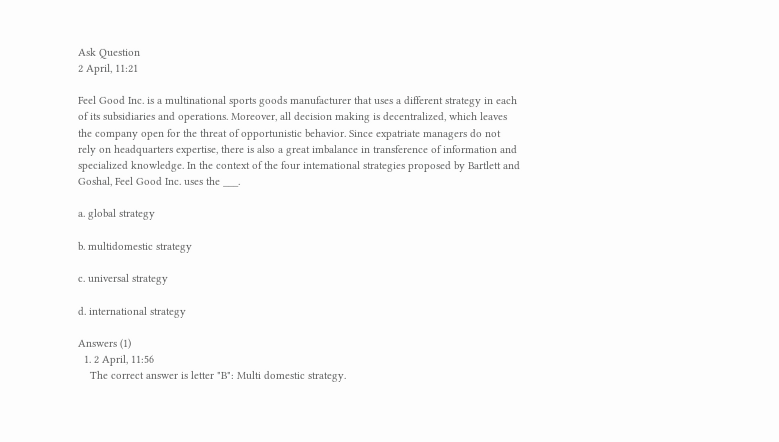Ask Question
2 April, 11:21

Feel Good Inc. is a multinational sports goods manufacturer that uses a different strategy in each of its subsidiaries and operations. Moreover, all decision making is decentralized, which leaves the company open for the threat of opportunistic behavior. Since expatriate managers do not rely on headquarters expertise, there is also a great imbalance in transference of information and specialized knowledge. In the context of the four intemational strategies proposed by Bartlett and Goshal, Feel Good Inc. uses the ___.

a. global strategy

b. multidomestic strategy

c. universal strategy

d. international strategy

Answers (1)
  1. 2 April, 11:56
    The correct answer is letter "B": Multi domestic strategy.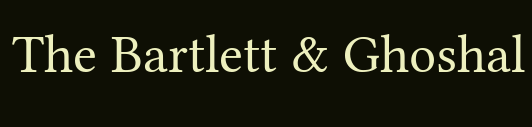The Bartlett & Ghoshal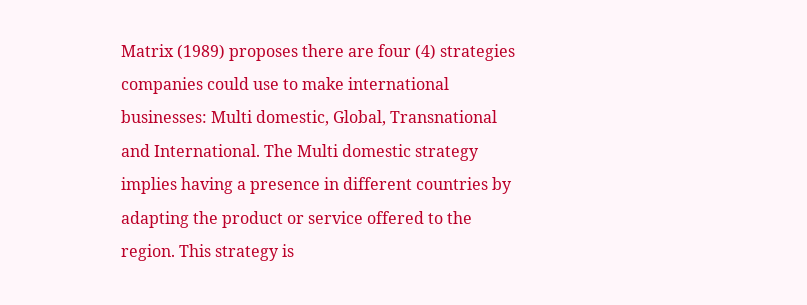Matrix (1989) proposes there are four (4) strategies companies could use to make international businesses: Multi domestic, Global, Transnational and International. The Multi domestic strategy implies having a presence in different countries by adapting the product or service offered to the region. This strategy is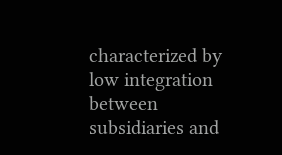characterized by low integration between subsidiaries and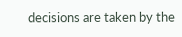decisions are taken by the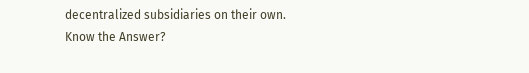decentralized subsidiaries on their own.
Know the Answer?